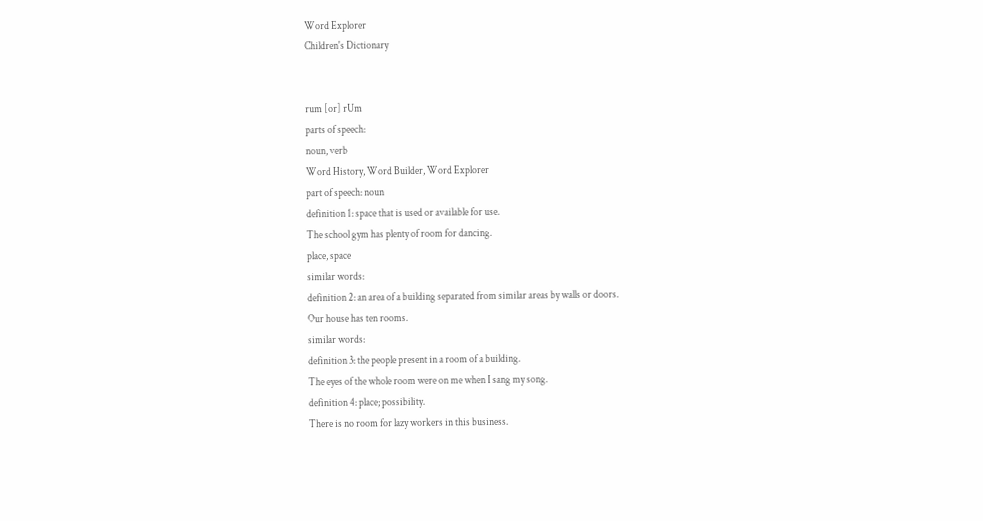Word Explorer
Children's Dictionary


rum [or] rUm
parts of speech:
noun, verb
Word History, Word Builder, Word Explorer
part of speech: noun
definition 1: space that is used or available for use.
The school gym has plenty of room for dancing.
place, space
similar words:
definition 2: an area of a building separated from similar areas by walls or doors.
Our house has ten rooms.
similar words:
definition 3: the people present in a room of a building.
The eyes of the whole room were on me when I sang my song.
definition 4: place; possibility.
There is no room for lazy workers in this business.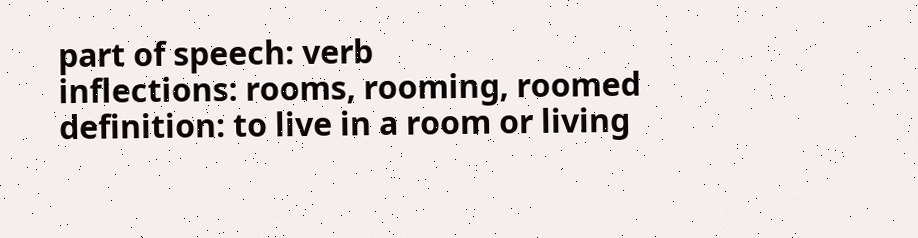part of speech: verb
inflections: rooms, rooming, roomed
definition: to live in a room or living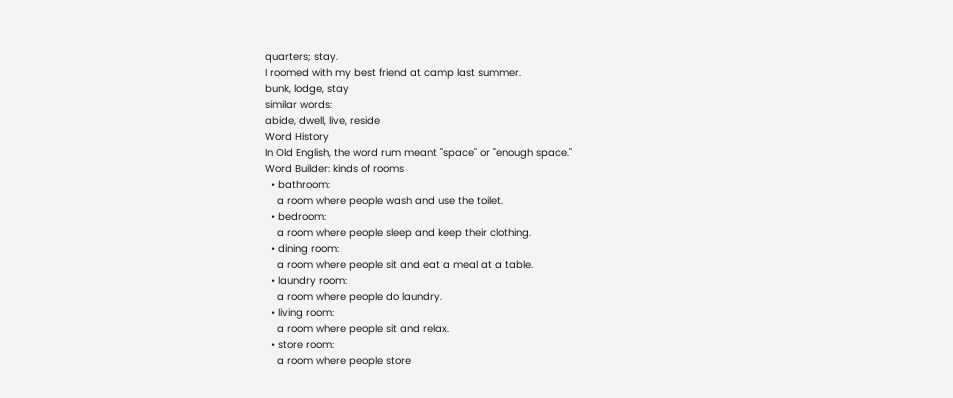quarters; stay.
I roomed with my best friend at camp last summer.
bunk, lodge, stay
similar words:
abide, dwell, live, reside
Word History
In Old English, the word rum meant "space" or "enough space."
Word Builder: kinds of rooms
  • bathroom:
    a room where people wash and use the toilet.
  • bedroom:
    a room where people sleep and keep their clothing.
  • dining room:
    a room where people sit and eat a meal at a table.
  • laundry room:
    a room where people do laundry.
  • living room:
    a room where people sit and relax.
  • store room:
    a room where people store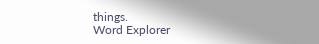things.
Word Explorer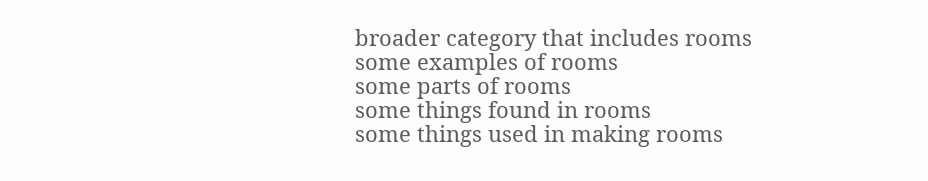broader category that includes rooms
some examples of rooms
some parts of rooms
some things found in rooms
some things used in making rooms